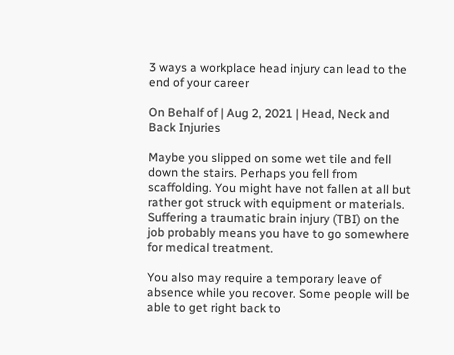3 ways a workplace head injury can lead to the end of your career

On Behalf of | Aug 2, 2021 | Head, Neck and Back Injuries

Maybe you slipped on some wet tile and fell down the stairs. Perhaps you fell from scaffolding. You might have not fallen at all but rather got struck with equipment or materials. Suffering a traumatic brain injury (TBI) on the job probably means you have to go somewhere for medical treatment.

You also may require a temporary leave of absence while you recover. Some people will be able to get right back to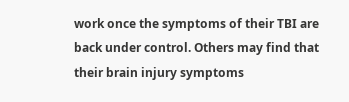work once the symptoms of their TBI are back under control. Others may find that their brain injury symptoms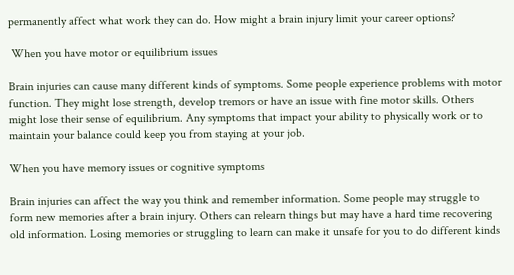permanently affect what work they can do. How might a brain injury limit your career options?

 When you have motor or equilibrium issues

Brain injuries can cause many different kinds of symptoms. Some people experience problems with motor function. They might lose strength, develop tremors or have an issue with fine motor skills. Others might lose their sense of equilibrium. Any symptoms that impact your ability to physically work or to maintain your balance could keep you from staying at your job.

When you have memory issues or cognitive symptoms

Brain injuries can affect the way you think and remember information. Some people may struggle to form new memories after a brain injury. Others can relearn things but may have a hard time recovering old information. Losing memories or struggling to learn can make it unsafe for you to do different kinds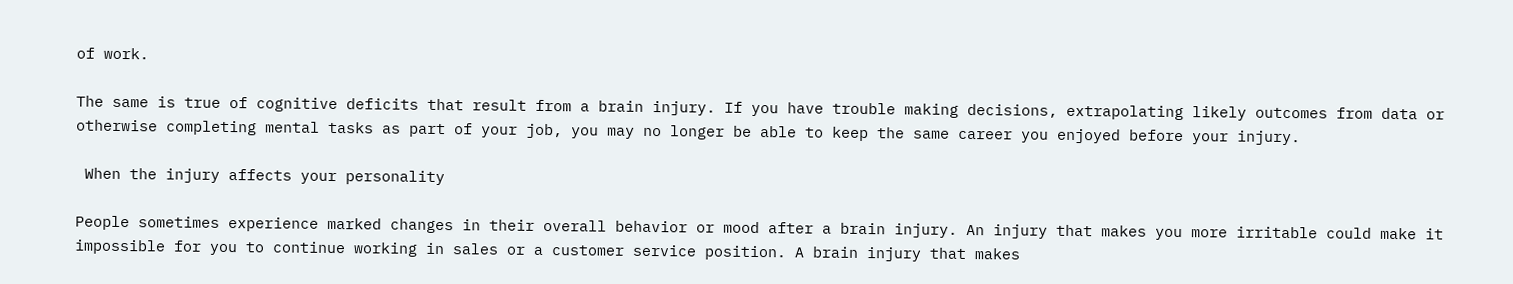of work.

The same is true of cognitive deficits that result from a brain injury. If you have trouble making decisions, extrapolating likely outcomes from data or otherwise completing mental tasks as part of your job, you may no longer be able to keep the same career you enjoyed before your injury.

 When the injury affects your personality

People sometimes experience marked changes in their overall behavior or mood after a brain injury. An injury that makes you more irritable could make it impossible for you to continue working in sales or a customer service position. A brain injury that makes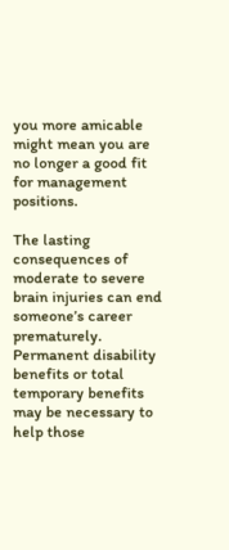you more amicable might mean you are no longer a good fit for management positions.

The lasting consequences of moderate to severe brain injuries can end someone’s career prematurely. Permanent disability benefits or total temporary benefits may be necessary to help those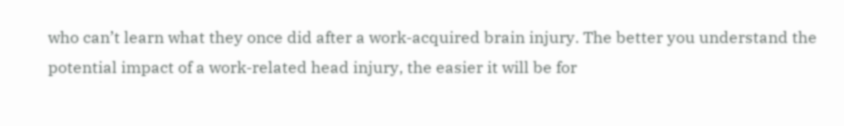who can’t learn what they once did after a work-acquired brain injury. The better you understand the potential impact of a work-related head injury, the easier it will be for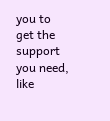you to get the support you need, like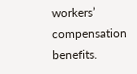workers’ compensation benefits.